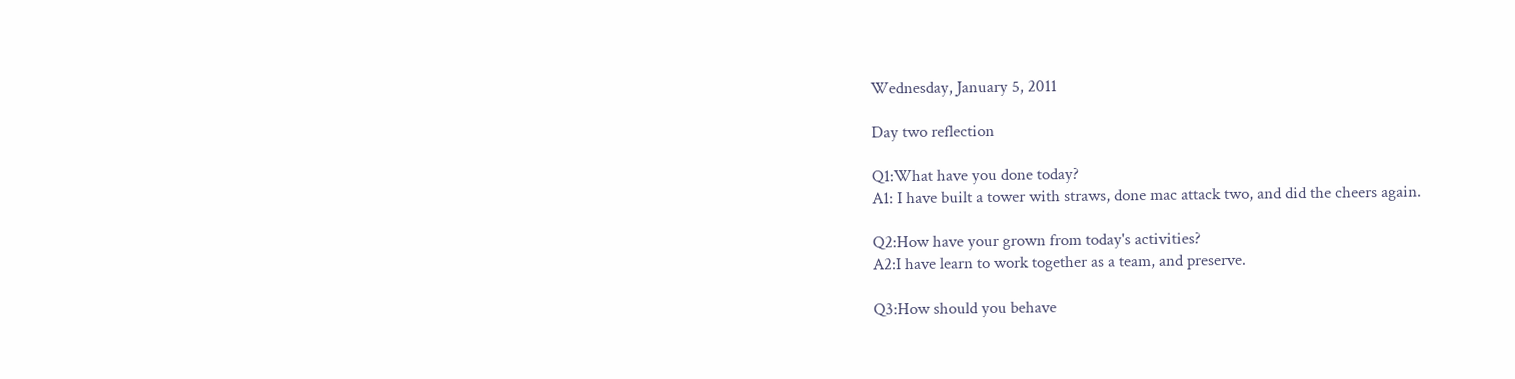Wednesday, January 5, 2011

Day two reflection

Q1:What have you done today?
A1: I have built a tower with straws, done mac attack two, and did the cheers again.

Q2:How have your grown from today's activities?
A2:I have learn to work together as a team, and preserve.

Q3:How should you behave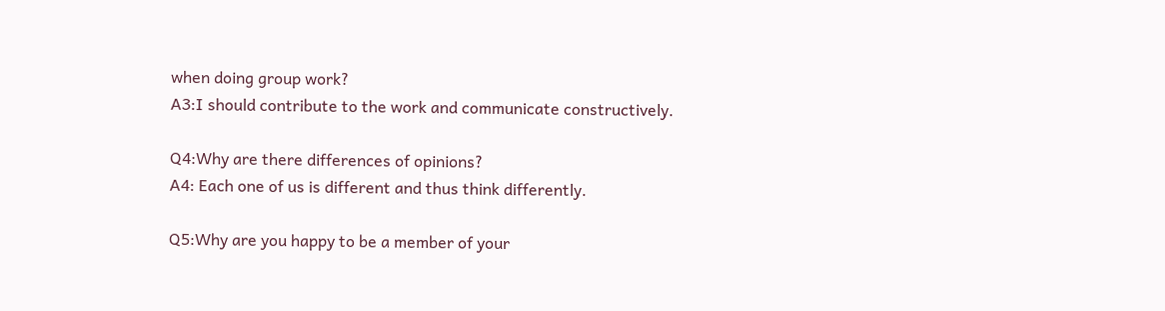when doing group work?
A3:I should contribute to the work and communicate constructively.

Q4:Why are there differences of opinions?
A4: Each one of us is different and thus think differently.

Q5:Why are you happy to be a member of your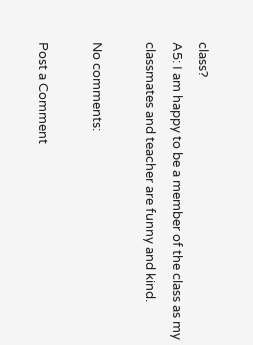class?
A5: I am happy to be a member of the class as my classmates and teacher are funny and kind.

No comments:

Post a Comment